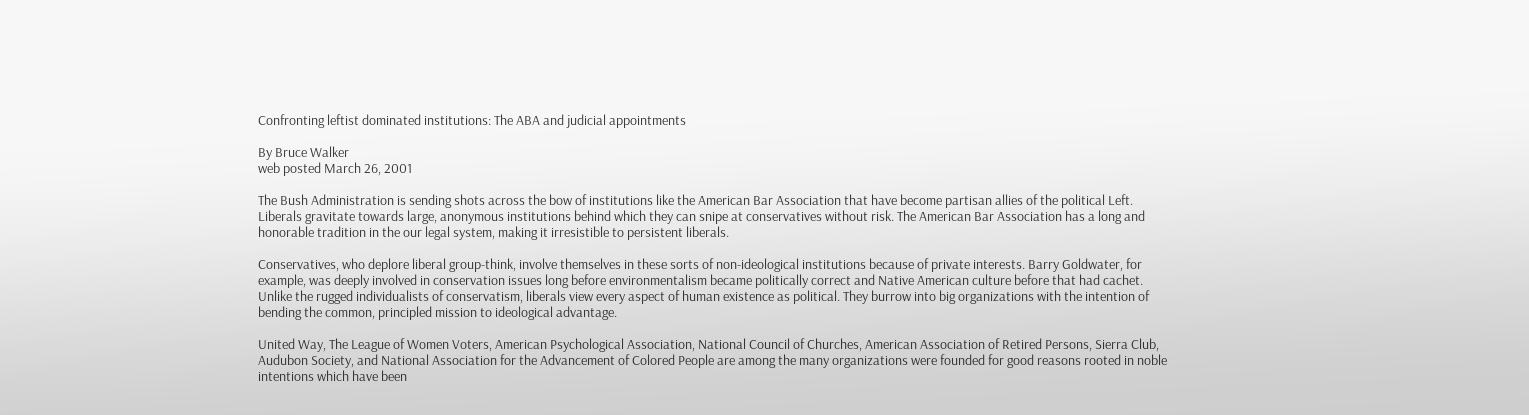Confronting leftist dominated institutions: The ABA and judicial appointments

By Bruce Walker
web posted March 26, 2001

The Bush Administration is sending shots across the bow of institutions like the American Bar Association that have become partisan allies of the political Left. Liberals gravitate towards large, anonymous institutions behind which they can snipe at conservatives without risk. The American Bar Association has a long and honorable tradition in the our legal system, making it irresistible to persistent liberals.

Conservatives, who deplore liberal group-think, involve themselves in these sorts of non-ideological institutions because of private interests. Barry Goldwater, for example, was deeply involved in conservation issues long before environmentalism became politically correct and Native American culture before that had cachet. Unlike the rugged individualists of conservatism, liberals view every aspect of human existence as political. They burrow into big organizations with the intention of bending the common, principled mission to ideological advantage.

United Way, The League of Women Voters, American Psychological Association, National Council of Churches, American Association of Retired Persons, Sierra Club, Audubon Society, and National Association for the Advancement of Colored People are among the many organizations were founded for good reasons rooted in noble intentions which have been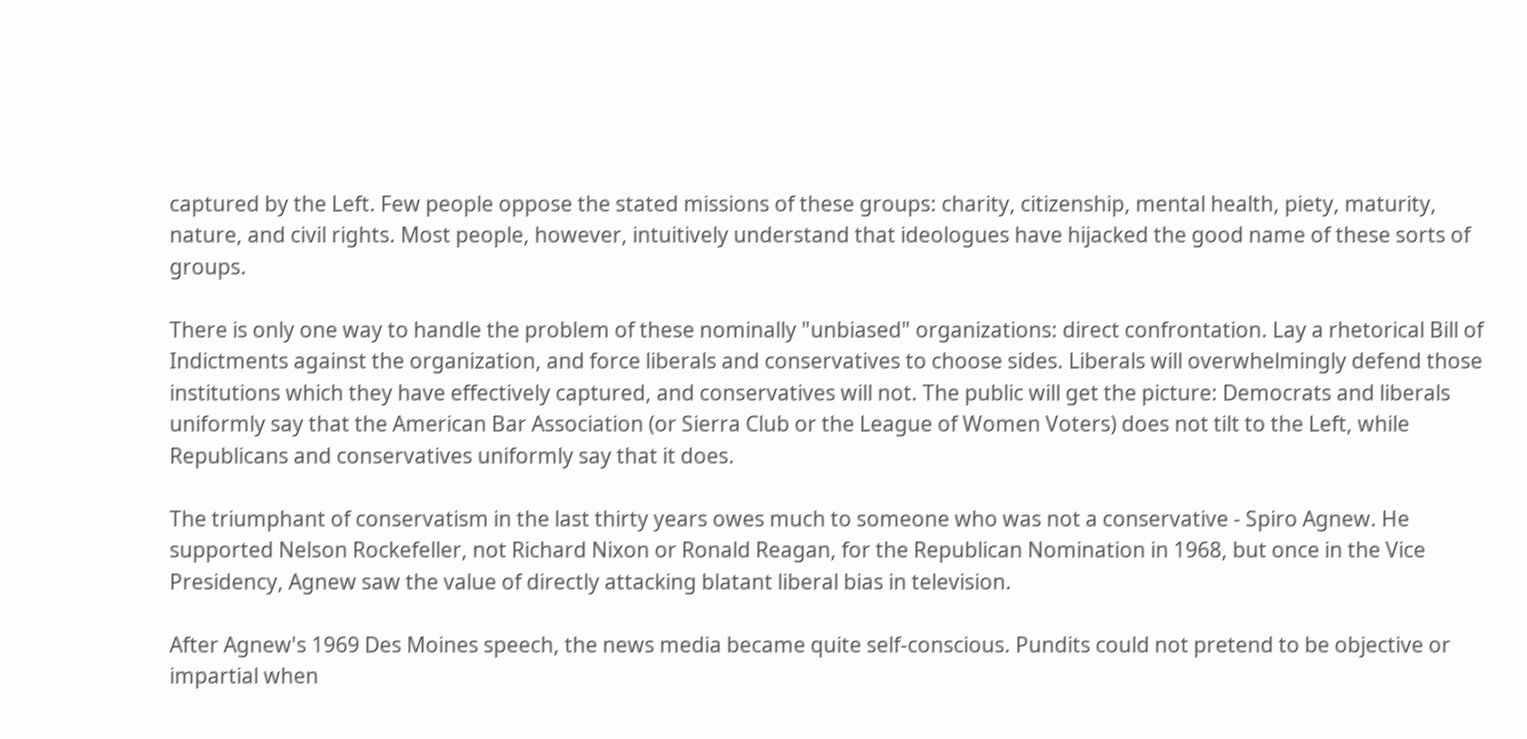captured by the Left. Few people oppose the stated missions of these groups: charity, citizenship, mental health, piety, maturity, nature, and civil rights. Most people, however, intuitively understand that ideologues have hijacked the good name of these sorts of groups.

There is only one way to handle the problem of these nominally "unbiased" organizations: direct confrontation. Lay a rhetorical Bill of Indictments against the organization, and force liberals and conservatives to choose sides. Liberals will overwhelmingly defend those institutions which they have effectively captured, and conservatives will not. The public will get the picture: Democrats and liberals uniformly say that the American Bar Association (or Sierra Club or the League of Women Voters) does not tilt to the Left, while Republicans and conservatives uniformly say that it does.

The triumphant of conservatism in the last thirty years owes much to someone who was not a conservative - Spiro Agnew. He supported Nelson Rockefeller, not Richard Nixon or Ronald Reagan, for the Republican Nomination in 1968, but once in the Vice Presidency, Agnew saw the value of directly attacking blatant liberal bias in television.

After Agnew's 1969 Des Moines speech, the news media became quite self-conscious. Pundits could not pretend to be objective or impartial when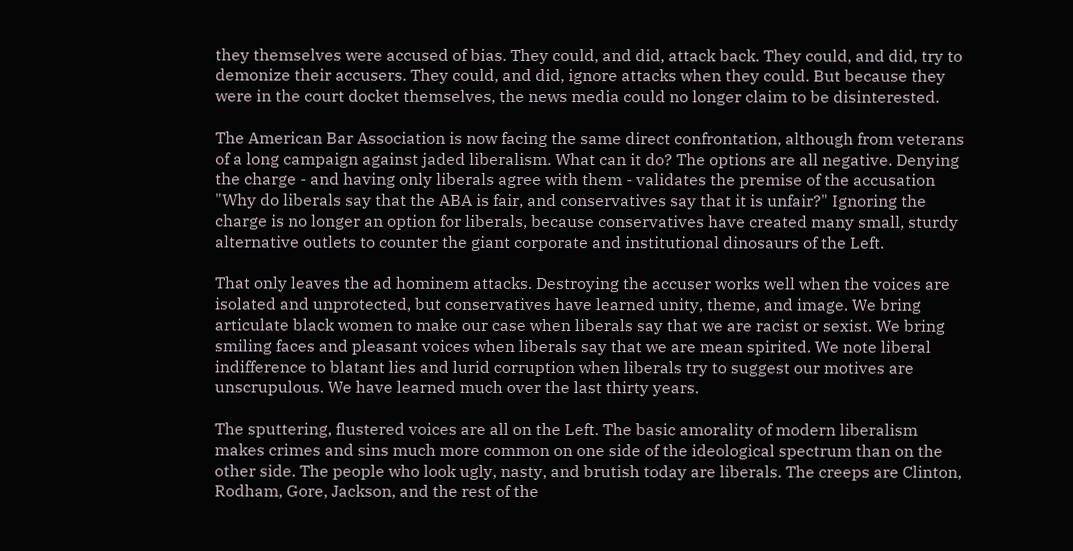they themselves were accused of bias. They could, and did, attack back. They could, and did, try to demonize their accusers. They could, and did, ignore attacks when they could. But because they were in the court docket themselves, the news media could no longer claim to be disinterested.

The American Bar Association is now facing the same direct confrontation, although from veterans of a long campaign against jaded liberalism. What can it do? The options are all negative. Denying the charge - and having only liberals agree with them - validates the premise of the accusation "Why do liberals say that the ABA is fair, and conservatives say that it is unfair?" Ignoring the charge is no longer an option for liberals, because conservatives have created many small, sturdy alternative outlets to counter the giant corporate and institutional dinosaurs of the Left.

That only leaves the ad hominem attacks. Destroying the accuser works well when the voices are isolated and unprotected, but conservatives have learned unity, theme, and image. We bring articulate black women to make our case when liberals say that we are racist or sexist. We bring smiling faces and pleasant voices when liberals say that we are mean spirited. We note liberal indifference to blatant lies and lurid corruption when liberals try to suggest our motives are unscrupulous. We have learned much over the last thirty years.

The sputtering, flustered voices are all on the Left. The basic amorality of modern liberalism makes crimes and sins much more common on one side of the ideological spectrum than on the other side. The people who look ugly, nasty, and brutish today are liberals. The creeps are Clinton, Rodham, Gore, Jackson, and the rest of the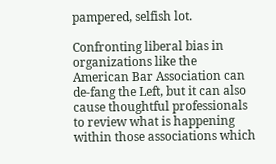pampered, selfish lot.

Confronting liberal bias in organizations like the American Bar Association can de-fang the Left, but it can also cause thoughtful professionals to review what is happening within those associations which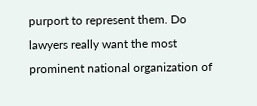purport to represent them. Do lawyers really want the most prominent national organization of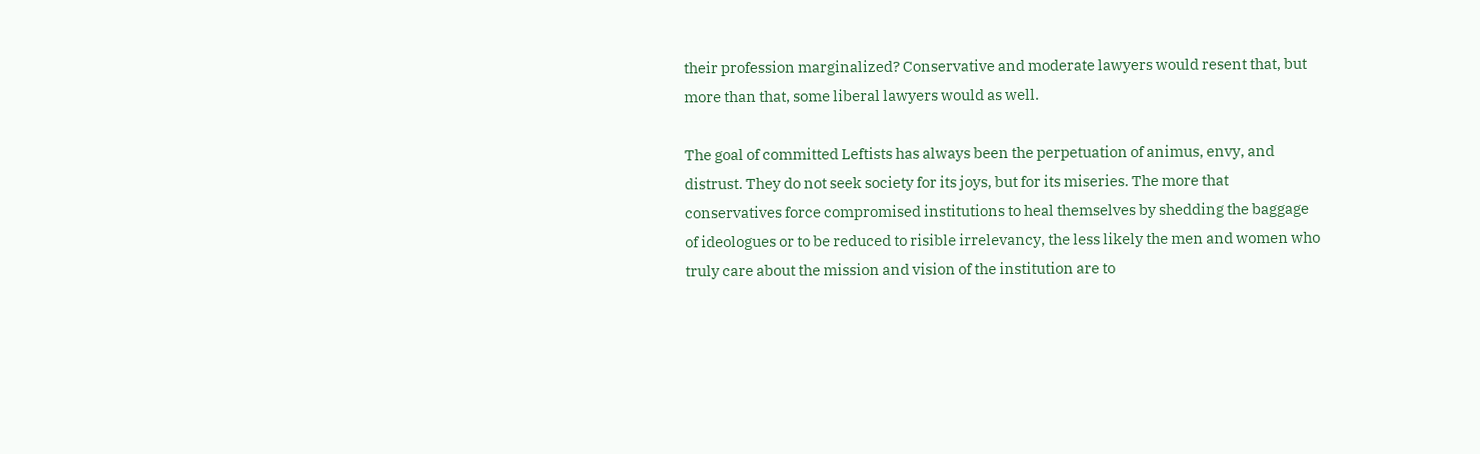their profession marginalized? Conservative and moderate lawyers would resent that, but more than that, some liberal lawyers would as well.

The goal of committed Leftists has always been the perpetuation of animus, envy, and distrust. They do not seek society for its joys, but for its miseries. The more that conservatives force compromised institutions to heal themselves by shedding the baggage of ideologues or to be reduced to risible irrelevancy, the less likely the men and women who truly care about the mission and vision of the institution are to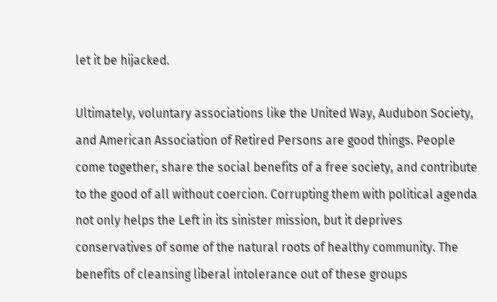let it be hijacked.

Ultimately, voluntary associations like the United Way, Audubon Society, and American Association of Retired Persons are good things. People come together, share the social benefits of a free society, and contribute to the good of all without coercion. Corrupting them with political agenda not only helps the Left in its sinister mission, but it deprives conservatives of some of the natural roots of healthy community. The benefits of cleansing liberal intolerance out of these groups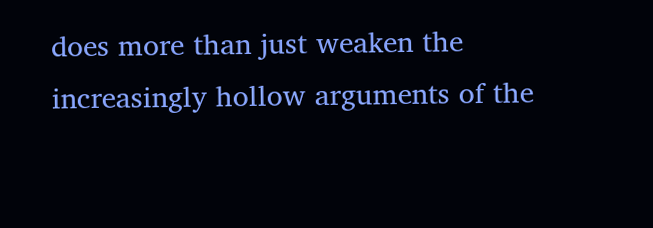does more than just weaken the increasingly hollow arguments of the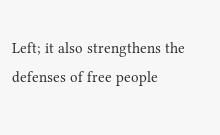Left; it also strengthens the defenses of free people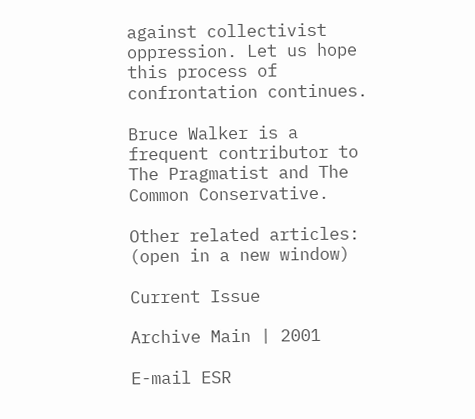against collectivist oppression. Let us hope this process of confrontation continues.

Bruce Walker is a frequent contributor to The Pragmatist and The Common Conservative.

Other related articles: (open in a new window)

Current Issue

Archive Main | 2001

E-mail ESR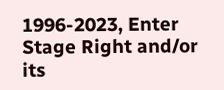1996-2023, Enter Stage Right and/or its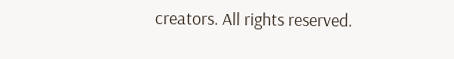creators. All rights reserved.